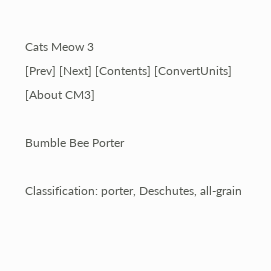Cats Meow 3
[Prev] [Next] [Contents] [ConvertUnits] [About CM3]

Bumble Bee Porter

Classification: porter, Deschutes, all-grain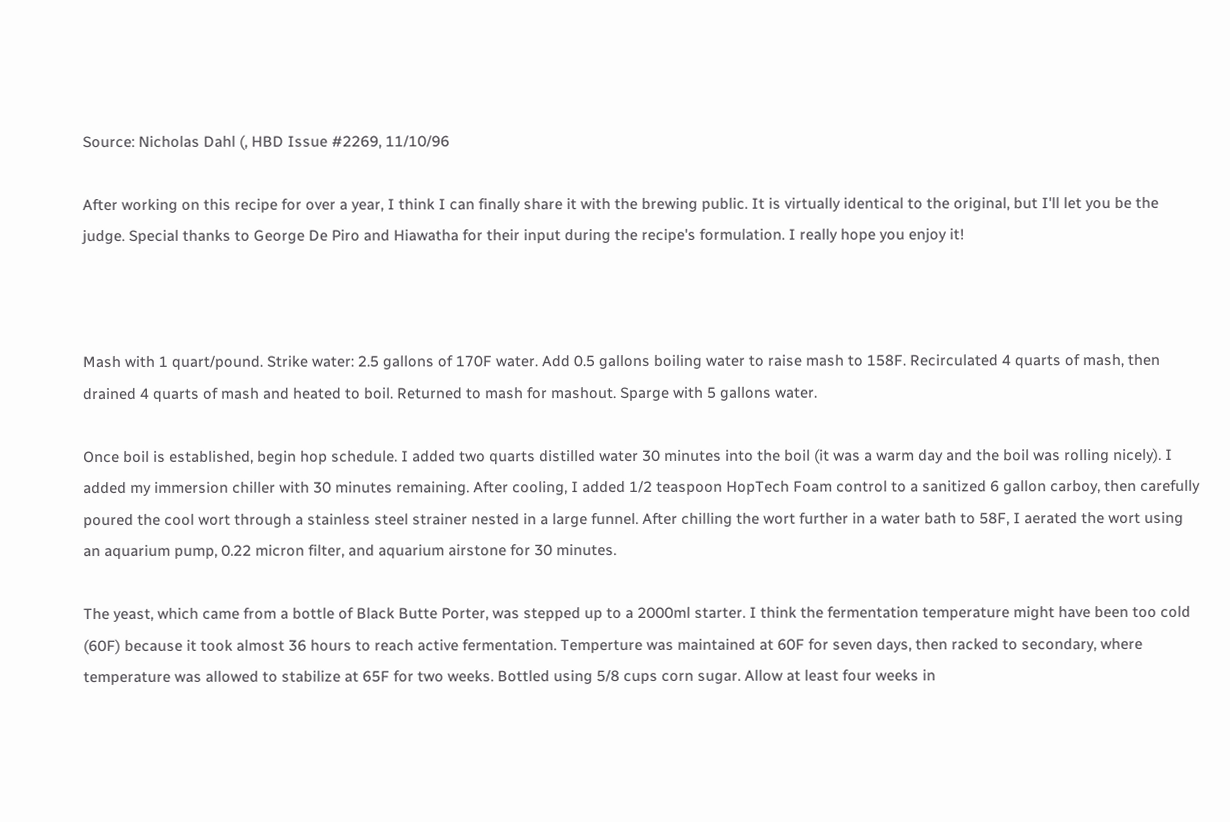Source: Nicholas Dahl (, HBD Issue #2269, 11/10/96

After working on this recipe for over a year, I think I can finally share it with the brewing public. It is virtually identical to the original, but I'll let you be the judge. Special thanks to George De Piro and Hiawatha for their input during the recipe's formulation. I really hope you enjoy it!



Mash with 1 quart/pound. Strike water: 2.5 gallons of 170F water. Add 0.5 gallons boiling water to raise mash to 158F. Recirculated 4 quarts of mash, then drained 4 quarts of mash and heated to boil. Returned to mash for mashout. Sparge with 5 gallons water.

Once boil is established, begin hop schedule. I added two quarts distilled water 30 minutes into the boil (it was a warm day and the boil was rolling nicely). I added my immersion chiller with 30 minutes remaining. After cooling, I added 1/2 teaspoon HopTech Foam control to a sanitized 6 gallon carboy, then carefully poured the cool wort through a stainless steel strainer nested in a large funnel. After chilling the wort further in a water bath to 58F, I aerated the wort using an aquarium pump, 0.22 micron filter, and aquarium airstone for 30 minutes.

The yeast, which came from a bottle of Black Butte Porter, was stepped up to a 2000ml starter. I think the fermentation temperature might have been too cold (60F) because it took almost 36 hours to reach active fermentation. Temperture was maintained at 60F for seven days, then racked to secondary, where temperature was allowed to stabilize at 65F for two weeks. Bottled using 5/8 cups corn sugar. Allow at least four weeks in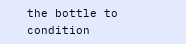the bottle to condition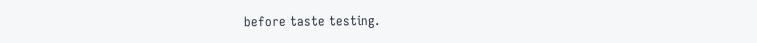before taste testing.